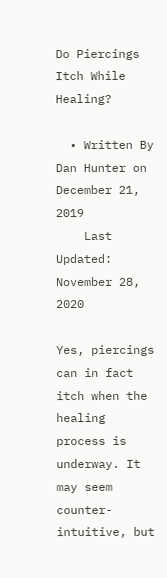Do Piercings Itch While Healing?

  • Written By Dan Hunter on December 21, 2019
    Last Updated: November 28, 2020

Yes, piercings can in fact itch when the healing process is underway. It may seem counter-intuitive, but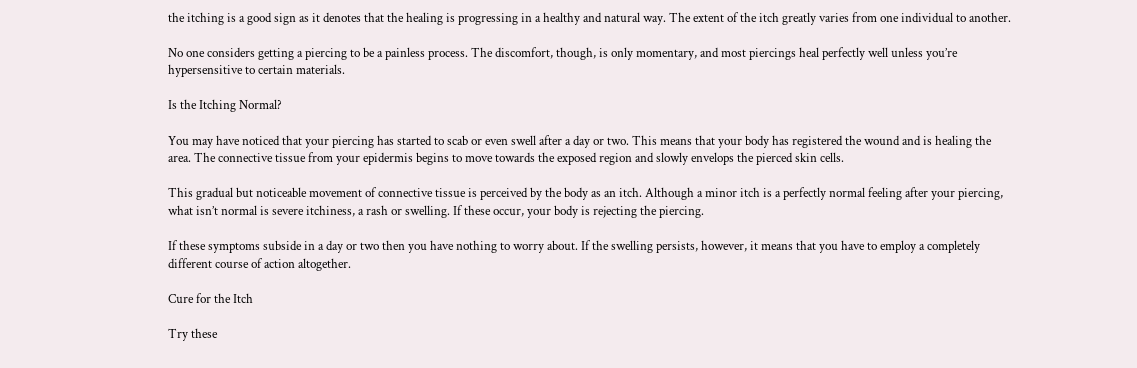the itching is a good sign as it denotes that the healing is progressing in a healthy and natural way. The extent of the itch greatly varies from one individual to another.

No one considers getting a piercing to be a painless process. The discomfort, though, is only momentary, and most piercings heal perfectly well unless you’re hypersensitive to certain materials.

Is the Itching Normal?

You may have noticed that your piercing has started to scab or even swell after a day or two. This means that your body has registered the wound and is healing the area. The connective tissue from your epidermis begins to move towards the exposed region and slowly envelops the pierced skin cells.

This gradual but noticeable movement of connective tissue is perceived by the body as an itch. Although a minor itch is a perfectly normal feeling after your piercing, what isn’t normal is severe itchiness, a rash or swelling. If these occur, your body is rejecting the piercing.

If these symptoms subside in a day or two then you have nothing to worry about. If the swelling persists, however, it means that you have to employ a completely different course of action altogether.

Cure for the Itch

Try these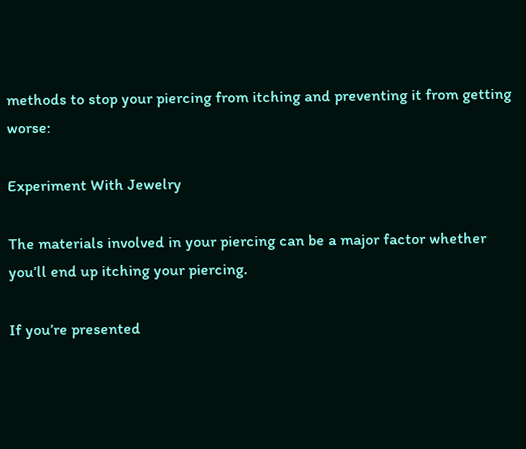methods to stop your piercing from itching and preventing it from getting worse:

Experiment With Jewelry

The materials involved in your piercing can be a major factor whether you’ll end up itching your piercing.

If you’re presented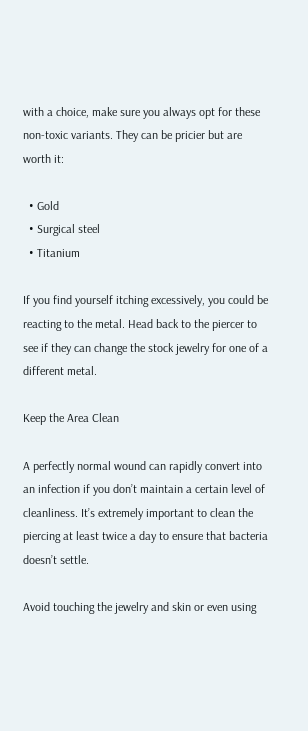with a choice, make sure you always opt for these non-toxic variants. They can be pricier but are worth it:

  • Gold
  • Surgical steel
  • Titanium

If you find yourself itching excessively, you could be reacting to the metal. Head back to the piercer to see if they can change the stock jewelry for one of a different metal.

Keep the Area Clean

A perfectly normal wound can rapidly convert into an infection if you don’t maintain a certain level of cleanliness. It’s extremely important to clean the piercing at least twice a day to ensure that bacteria doesn’t settle.

Avoid touching the jewelry and skin or even using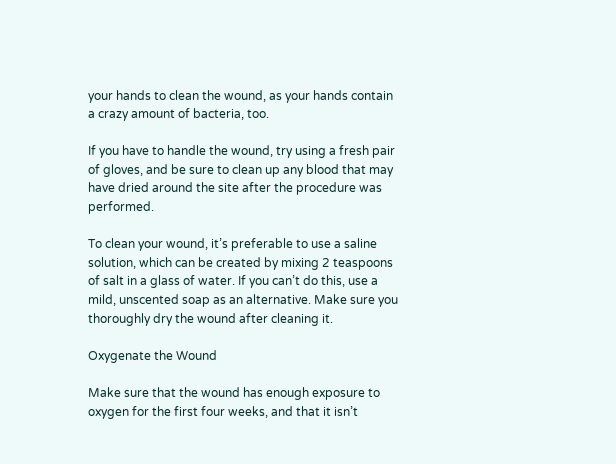your hands to clean the wound, as your hands contain a crazy amount of bacteria, too.

If you have to handle the wound, try using a fresh pair of gloves, and be sure to clean up any blood that may have dried around the site after the procedure was performed.

To clean your wound, it’s preferable to use a saline solution, which can be created by mixing 2 teaspoons of salt in a glass of water. If you can’t do this, use a mild, unscented soap as an alternative. Make sure you thoroughly dry the wound after cleaning it.

Oxygenate the Wound

Make sure that the wound has enough exposure to oxygen for the first four weeks, and that it isn’t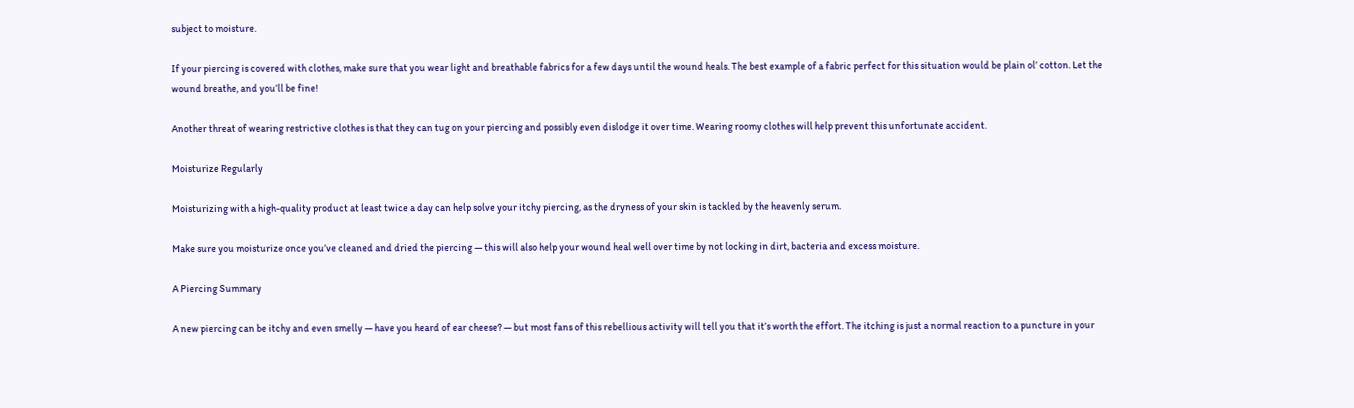subject to moisture.

If your piercing is covered with clothes, make sure that you wear light and breathable fabrics for a few days until the wound heals. The best example of a fabric perfect for this situation would be plain ol’ cotton. Let the wound breathe, and you’ll be fine!

Another threat of wearing restrictive clothes is that they can tug on your piercing and possibly even dislodge it over time. Wearing roomy clothes will help prevent this unfortunate accident.

Moisturize Regularly

Moisturizing with a high-quality product at least twice a day can help solve your itchy piercing, as the dryness of your skin is tackled by the heavenly serum.

Make sure you moisturize once you’ve cleaned and dried the piercing — this will also help your wound heal well over time by not locking in dirt, bacteria and excess moisture.

A Piercing Summary

A new piercing can be itchy and even smelly — have you heard of ear cheese? — but most fans of this rebellious activity will tell you that it’s worth the effort. The itching is just a normal reaction to a puncture in your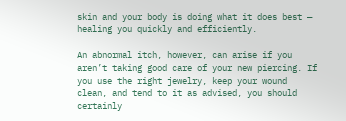skin and your body is doing what it does best — healing you quickly and efficiently.

An abnormal itch, however, can arise if you aren’t taking good care of your new piercing. If you use the right jewelry, keep your wound clean, and tend to it as advised, you should certainly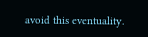avoid this eventuality.